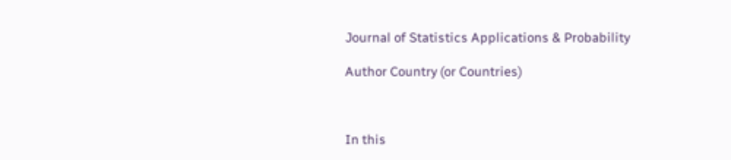Journal of Statistics Applications & Probability

Author Country (or Countries)



In this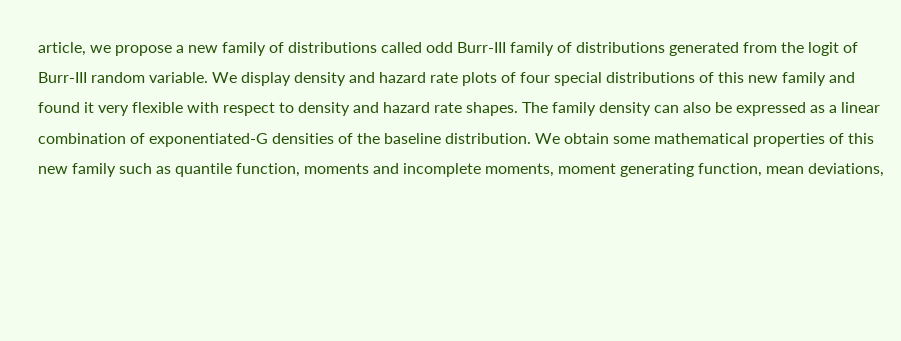article, we propose a new family of distributions called odd Burr-III family of distributions generated from the logit of Burr-III random variable. We display density and hazard rate plots of four special distributions of this new family and found it very flexible with respect to density and hazard rate shapes. The family density can also be expressed as a linear combination of exponentiated-G densities of the baseline distribution. We obtain some mathematical properties of this new family such as quantile function, moments and incomplete moments, moment generating function, mean deviations,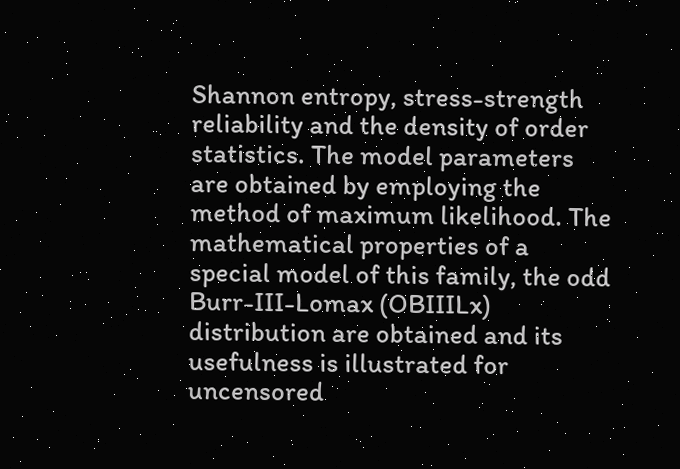Shannon entropy, stress-strength reliability and the density of order statistics. The model parameters are obtained by employing the method of maximum likelihood. The mathematical properties of a special model of this family, the odd Burr-III-Lomax (OBIIILx) distribution are obtained and its usefulness is illustrated for uncensored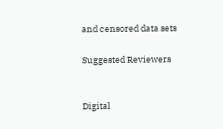and censored data sets

Suggested Reviewers


Digital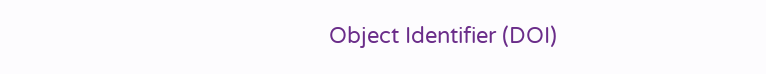Object Identifier (DOI)